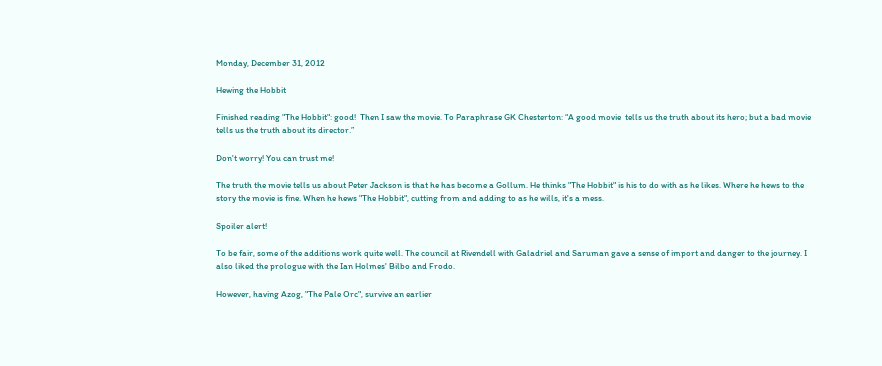Monday, December 31, 2012

Hewing the Hobbit

Finished reading "The Hobbit": good!  Then I saw the movie. To Paraphrase GK Chesterton: “A good movie  tells us the truth about its hero; but a bad movie tells us the truth about its director.”

Don't worry! You can trust me!

The truth the movie tells us about Peter Jackson is that he has become a Gollum. He thinks "The Hobbit" is his to do with as he likes. Where he hews to the story the movie is fine. When he hews "The Hobbit", cutting from and adding to as he wills, it's a mess.

Spoiler alert!

To be fair, some of the additions work quite well. The council at Rivendell with Galadriel and Saruman gave a sense of import and danger to the journey. I also liked the prologue with the Ian Holmes' Bilbo and Frodo.

However, having Azog, "The Pale Orc", survive an earlier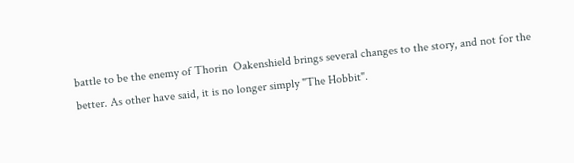battle to be the enemy of Thorin  Oakenshield brings several changes to the story, and not for the better. As other have said, it is no longer simply "The Hobbit".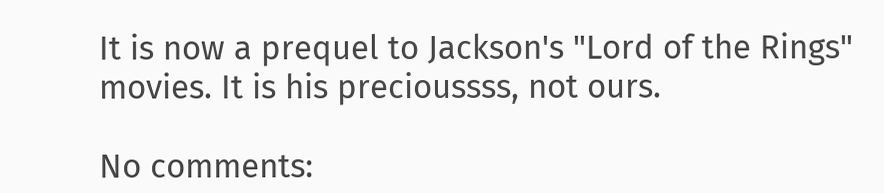It is now a prequel to Jackson's "Lord of the Rings" movies. It is his precioussss, not ours.

No comments: